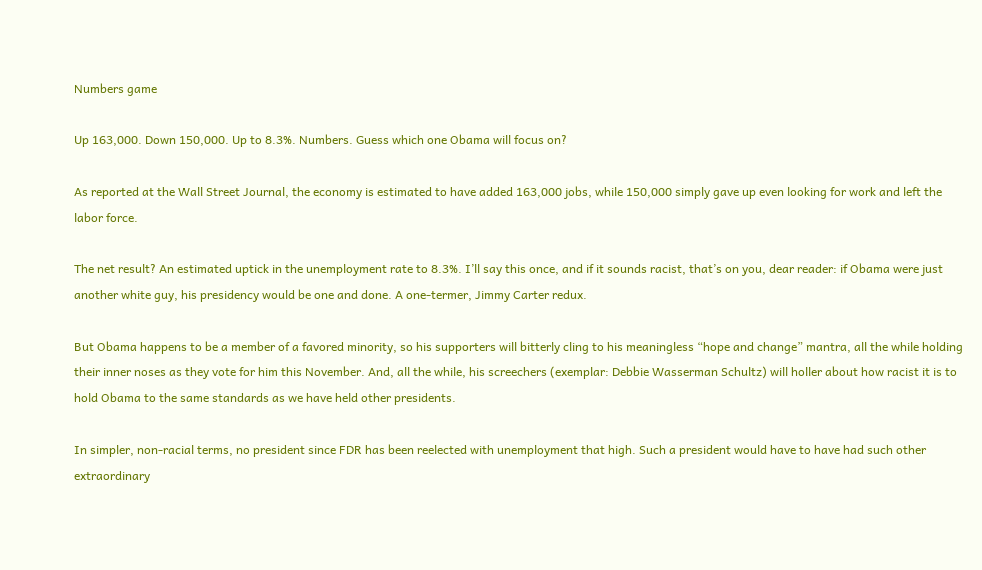Numbers game

Up 163,000. Down 150,000. Up to 8.3%. Numbers. Guess which one Obama will focus on?

As reported at the Wall Street Journal, the economy is estimated to have added 163,000 jobs, while 150,000 simply gave up even looking for work and left the labor force.

The net result? An estimated uptick in the unemployment rate to 8.3%. I’ll say this once, and if it sounds racist, that’s on you, dear reader: if Obama were just another white guy, his presidency would be one and done. A one-termer, Jimmy Carter redux.

But Obama happens to be a member of a favored minority, so his supporters will bitterly cling to his meaningless “hope and change” mantra, all the while holding their inner noses as they vote for him this November. And, all the while, his screechers (exemplar: Debbie Wasserman Schultz) will holler about how racist it is to hold Obama to the same standards as we have held other presidents.

In simpler, non-racial terms, no president since FDR has been reelected with unemployment that high. Such a president would have to have had such other extraordinary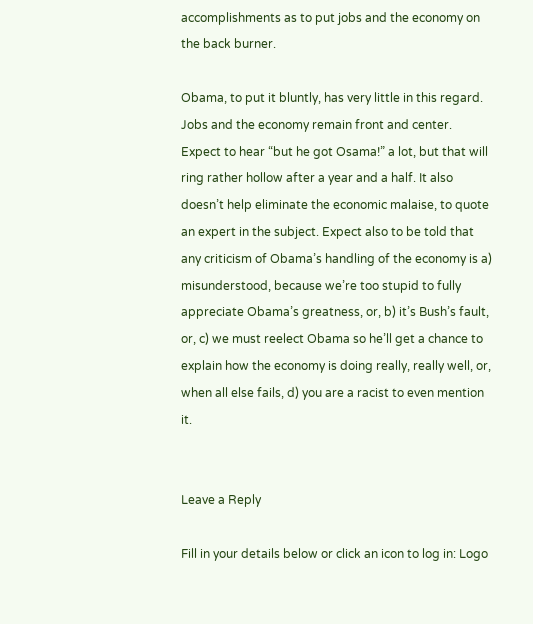accomplishments as to put jobs and the economy on the back burner.

Obama, to put it bluntly, has very little in this regard. Jobs and the economy remain front and center. Expect to hear “but he got Osama!” a lot, but that will ring rather hollow after a year and a half. It also doesn’t help eliminate the economic malaise, to quote an expert in the subject. Expect also to be told that any criticism of Obama’s handling of the economy is a) misunderstood, because we’re too stupid to fully appreciate Obama’s greatness, or, b) it’s Bush’s fault, or, c) we must reelect Obama so he’ll get a chance to explain how the economy is doing really, really well, or, when all else fails, d) you are a racist to even mention it.


Leave a Reply

Fill in your details below or click an icon to log in: Logo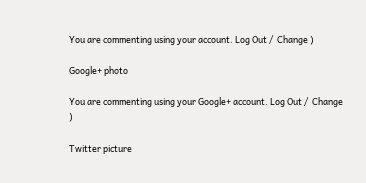You are commenting using your account. Log Out /  Change )

Google+ photo

You are commenting using your Google+ account. Log Out /  Change )

Twitter picture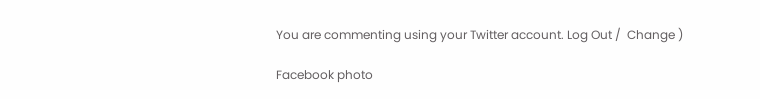You are commenting using your Twitter account. Log Out /  Change )

Facebook photo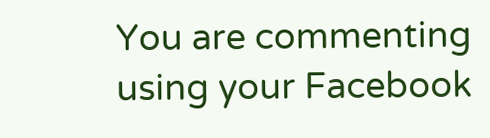You are commenting using your Facebook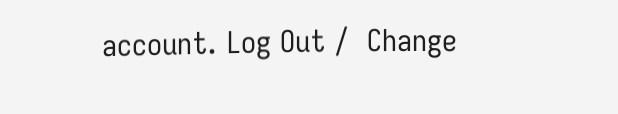account. Log Out /  Change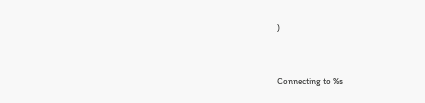)


Connecting to %s